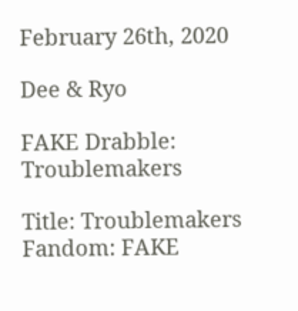February 26th, 2020

Dee & Ryo

FAKE Drabble: Troublemakers

Title: Troublemakers
Fandom: FAKE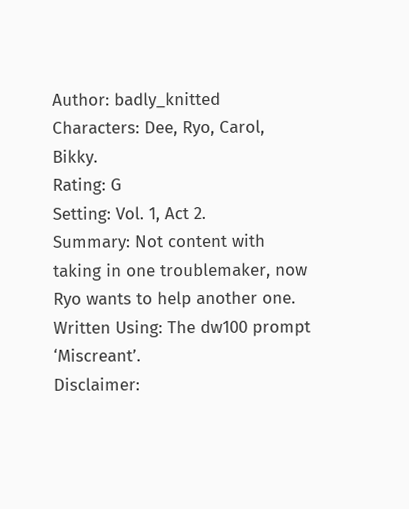Author: badly_knitted
Characters: Dee, Ryo, Carol, Bikky.
Rating: G
Setting: Vol. 1, Act 2.
Summary: Not content with taking in one troublemaker, now Ryo wants to help another one.
Written Using: The dw100 prompt ‘Miscreant’.
Disclaimer: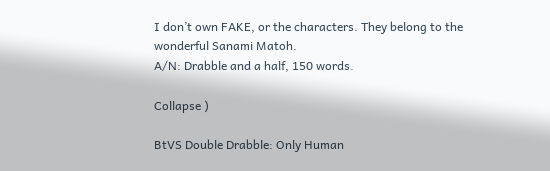I don’t own FAKE, or the characters. They belong to the wonderful Sanami Matoh.
A/N: Drabble and a half, 150 words.

Collapse )

BtVS Double Drabble: Only Human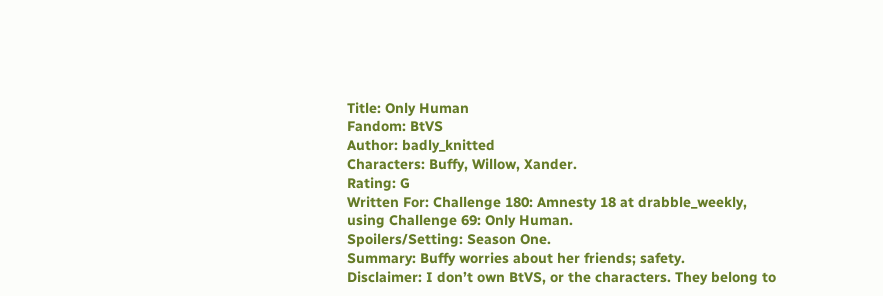Title: Only Human
Fandom: BtVS
Author: badly_knitted
Characters: Buffy, Willow, Xander.
Rating: G
Written For: Challenge 180: Amnesty 18 at drabble_weekly, using Challenge 69: Only Human.
Spoilers/Setting: Season One.
Summary: Buffy worries about her friends; safety.
Disclaimer: I don’t own BtVS, or the characters. They belong to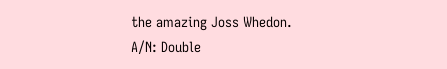the amazing Joss Whedon.
A/N: Double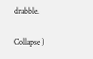drabble.

Collapse )